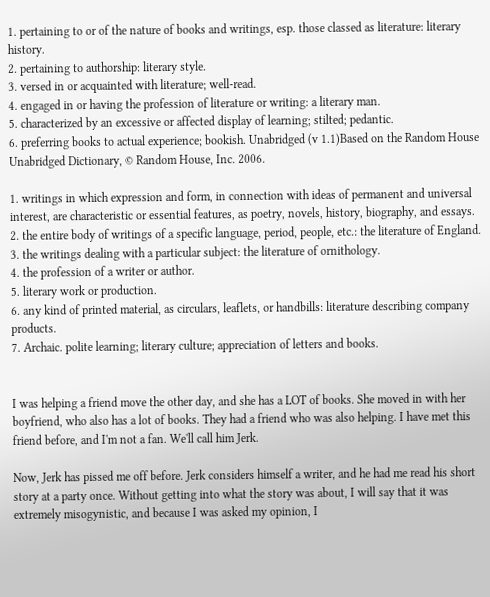1. pertaining to or of the nature of books and writings, esp. those classed as literature: literary history.
2. pertaining to authorship: literary style.
3. versed in or acquainted with literature; well-read.
4. engaged in or having the profession of literature or writing: a literary man.
5. characterized by an excessive or affected display of learning; stilted; pedantic.
6. preferring books to actual experience; bookish. Unabridged (v 1.1)Based on the Random House Unabridged Dictionary, © Random House, Inc. 2006.

1. writings in which expression and form, in connection with ideas of permanent and universal interest, are characteristic or essential features, as poetry, novels, history, biography, and essays.
2. the entire body of writings of a specific language, period, people, etc.: the literature of England. 3. the writings dealing with a particular subject: the literature of ornithology.
4. the profession of a writer or author.
5. literary work or production.
6. any kind of printed material, as circulars, leaflets, or handbills: literature describing company products.
7. Archaic. polite learning; literary culture; appreciation of letters and books.


I was helping a friend move the other day, and she has a LOT of books. She moved in with her boyfriend, who also has a lot of books. They had a friend who was also helping. I have met this friend before, and I'm not a fan. We'll call him Jerk.

Now, Jerk has pissed me off before. Jerk considers himself a writer, and he had me read his short story at a party once. Without getting into what the story was about, I will say that it was extremely misogynistic, and because I was asked my opinion, I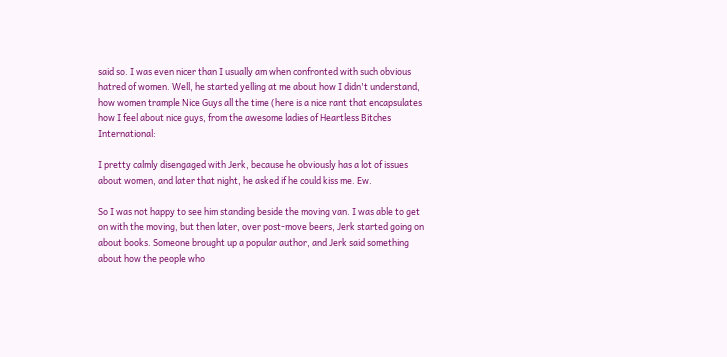said so. I was even nicer than I usually am when confronted with such obvious hatred of women. Well, he started yelling at me about how I didn't understand, how women trample Nice Guys all the time (here is a nice rant that encapsulates how I feel about nice guys, from the awesome ladies of Heartless Bitches International:

I pretty calmly disengaged with Jerk, because he obviously has a lot of issues about women, and later that night, he asked if he could kiss me. Ew.

So I was not happy to see him standing beside the moving van. I was able to get on with the moving, but then later, over post-move beers, Jerk started going on about books. Someone brought up a popular author, and Jerk said something about how the people who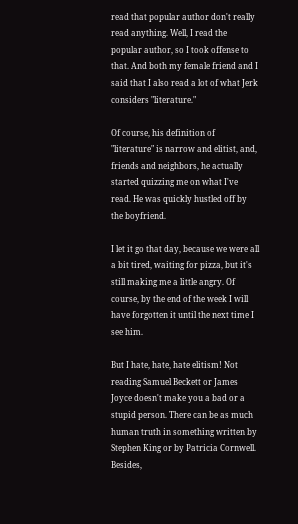read that popular author don't really read anything. Well, I read the popular author, so I took offense to that. And both my female friend and I said that I also read a lot of what Jerk considers "literature."

Of course, his definition of "literature" is narrow and elitist, and, friends and neighbors, he actually started quizzing me on what I've read. He was quickly hustled off by the boyfriend.

I let it go that day, because we were all a bit tired, waiting for pizza, but it's still making me a little angry. Of course, by the end of the week I will have forgotten it until the next time I see him.

But I hate, hate, hate elitism! Not reading Samuel Beckett or James Joyce doesn't make you a bad or a stupid person. There can be as much human truth in something written by Stephen King or by Patricia Cornwell. Besides,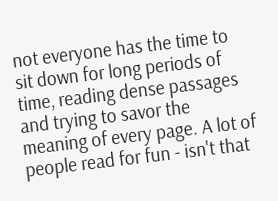not everyone has the time to sit down for long periods of time, reading dense passages and trying to savor the meaning of every page. A lot of people read for fun - isn't that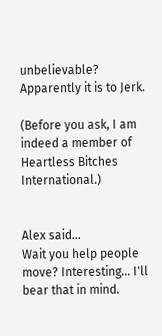unbelievable? Apparently it is to Jerk.

(Before you ask, I am indeed a member of Heartless Bitches International.)


Alex said…
Wait you help people move? Interesting... I'll bear that in mind.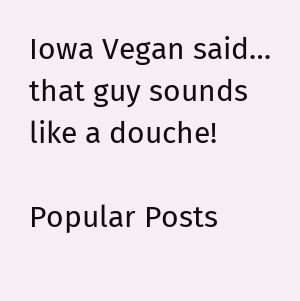Iowa Vegan said…
that guy sounds like a douche!

Popular Posts